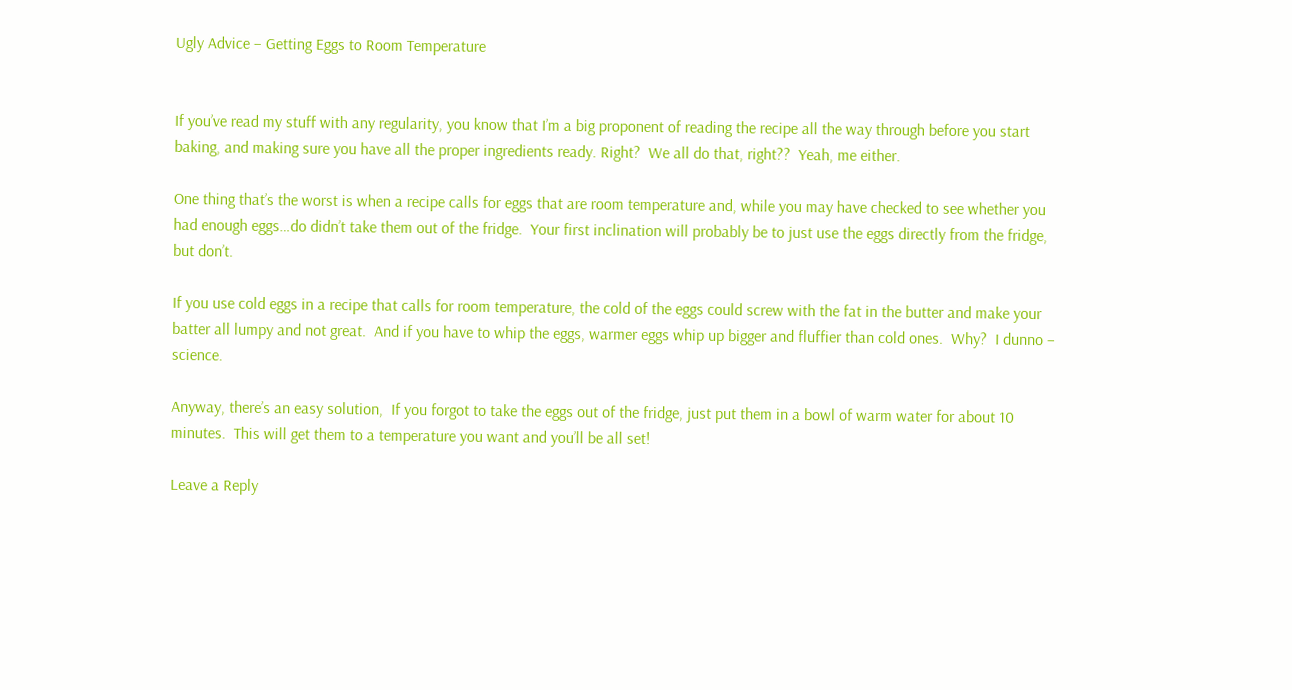Ugly Advice – Getting Eggs to Room Temperature


If you’ve read my stuff with any regularity, you know that I’m a big proponent of reading the recipe all the way through before you start baking, and making sure you have all the proper ingredients ready. Right?  We all do that, right??  Yeah, me either.

One thing that’s the worst is when a recipe calls for eggs that are room temperature and, while you may have checked to see whether you had enough eggs…do didn’t take them out of the fridge.  Your first inclination will probably be to just use the eggs directly from the fridge, but don’t.

If you use cold eggs in a recipe that calls for room temperature, the cold of the eggs could screw with the fat in the butter and make your batter all lumpy and not great.  And if you have to whip the eggs, warmer eggs whip up bigger and fluffier than cold ones.  Why?  I dunno – science.

Anyway, there’s an easy solution,  If you forgot to take the eggs out of the fridge, just put them in a bowl of warm water for about 10 minutes.  This will get them to a temperature you want and you’ll be all set!

Leave a Reply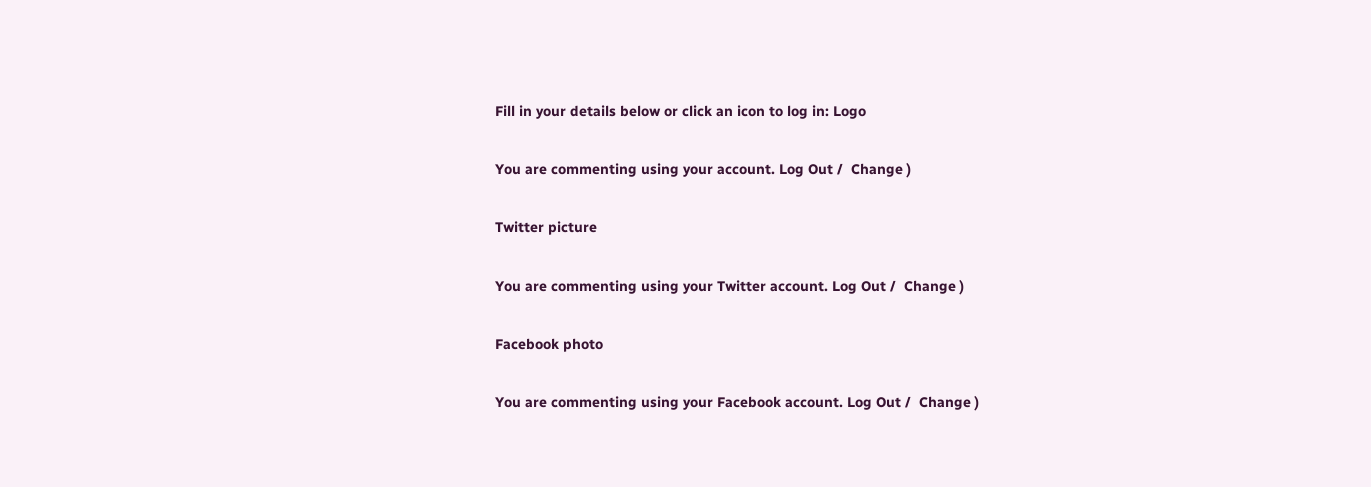Fill in your details below or click an icon to log in: Logo

You are commenting using your account. Log Out /  Change )

Twitter picture

You are commenting using your Twitter account. Log Out /  Change )

Facebook photo

You are commenting using your Facebook account. Log Out /  Change )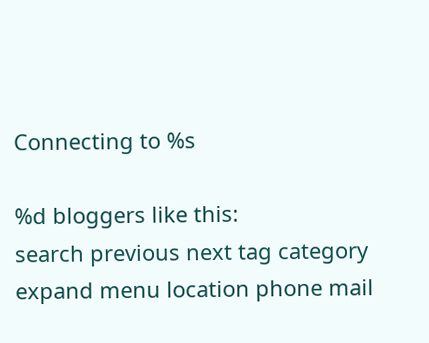Connecting to %s

%d bloggers like this:
search previous next tag category expand menu location phone mail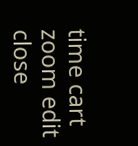time cart zoom edit close